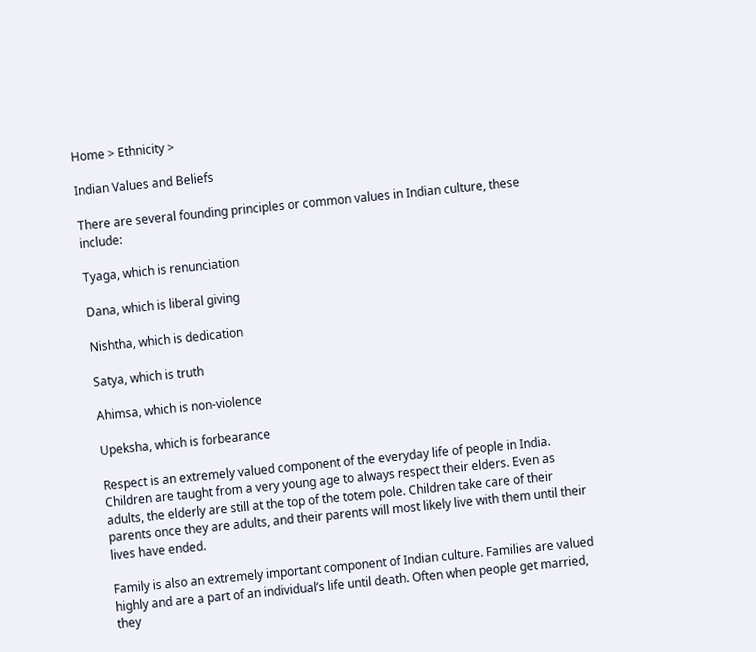Home > Ethnicity >

Indian Values and Beliefs

There are several founding principles or common values in Indian culture, these include:

Tyaga, which is renunciation

Dana, which is liberal giving

Nishtha, which is dedication

Satya, which is truth

Ahimsa, which is non-violence

Upeksha, which is forbearance

Respect is an extremely valued component of the everyday life of people in India. Children are taught from a very young age to always respect their elders. Even as adults, the elderly are still at the top of the totem pole. Children take care of their parents once they are adults, and their parents will most likely live with them until their lives have ended.

Family is also an extremely important component of Indian culture. Families are valued highly and are a part of an individual’s life until death. Often when people get married, they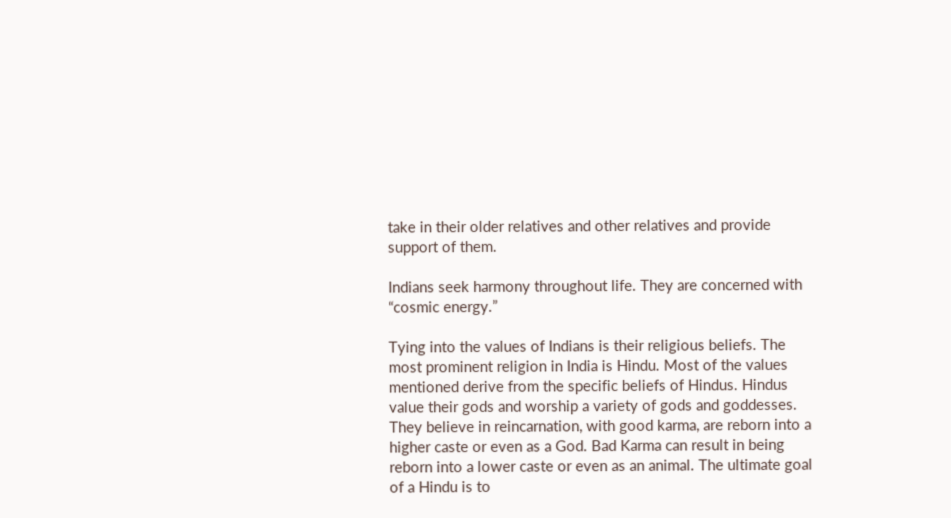take in their older relatives and other relatives and provide support of them.

Indians seek harmony throughout life. They are concerned with “cosmic energy.”

Tying into the values of Indians is their religious beliefs. The most prominent religion in India is Hindu. Most of the values mentioned derive from the specific beliefs of Hindus. Hindus value their gods and worship a variety of gods and goddesses. They believe in reincarnation, with good karma, are reborn into a higher caste or even as a God. Bad Karma can result in being reborn into a lower caste or even as an animal. The ultimate goal of a Hindu is to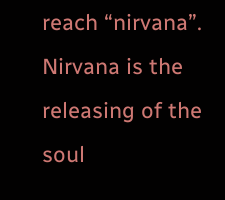reach “nirvana”. Nirvana is the releasing of the soul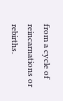from a cycle of reincarnations or rebirths.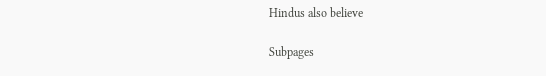Hindus also believe

Subpages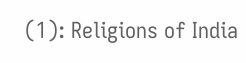(1): Religions of India